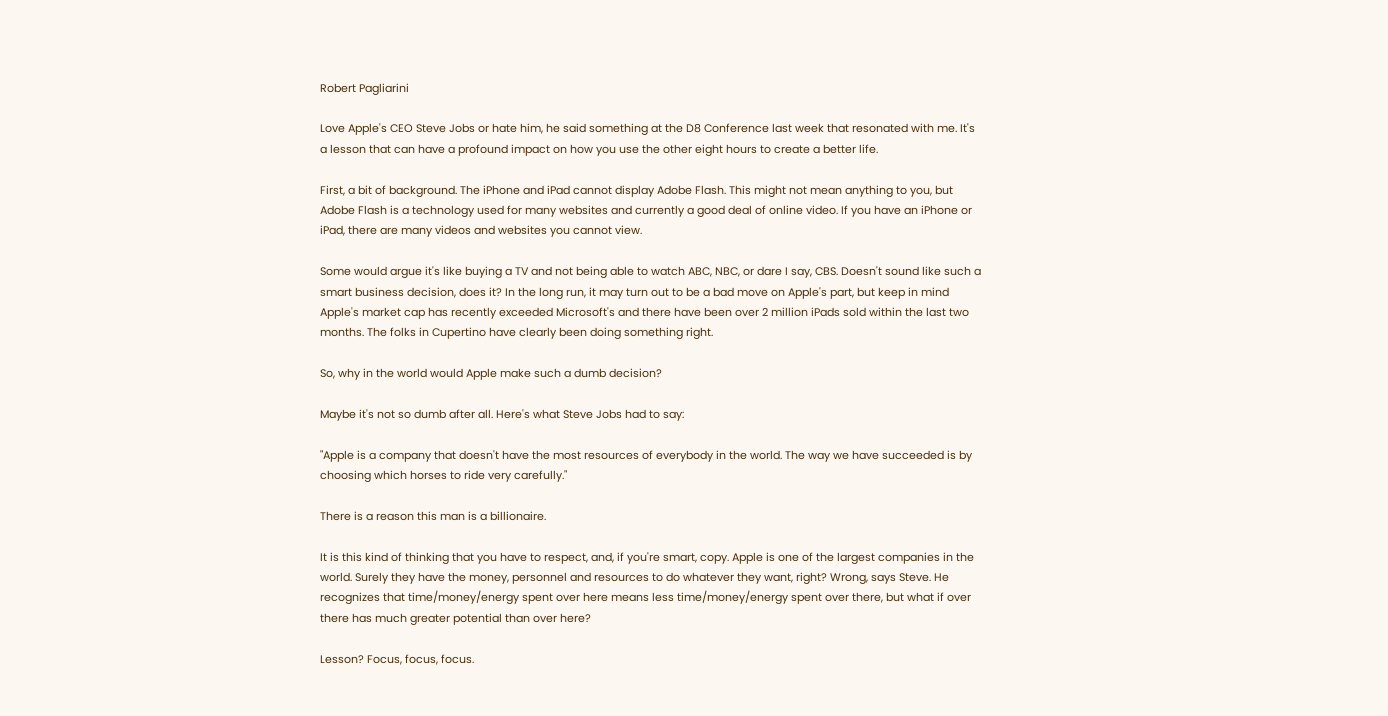Robert Pagliarini

Love Apple's CEO Steve Jobs or hate him, he said something at the D8 Conference last week that resonated with me. It's a lesson that can have a profound impact on how you use the other eight hours to create a better life.

First, a bit of background. The iPhone and iPad cannot display Adobe Flash. This might not mean anything to you, but Adobe Flash is a technology used for many websites and currently a good deal of online video. If you have an iPhone or iPad, there are many videos and websites you cannot view.

Some would argue it's like buying a TV and not being able to watch ABC, NBC, or dare I say, CBS. Doesn't sound like such a smart business decision, does it? In the long run, it may turn out to be a bad move on Apple's part, but keep in mind Apple's market cap has recently exceeded Microsoft's and there have been over 2 million iPads sold within the last two months. The folks in Cupertino have clearly been doing something right.

So, why in the world would Apple make such a dumb decision?

Maybe it's not so dumb after all. Here's what Steve Jobs had to say:

"Apple is a company that doesn't have the most resources of everybody in the world. The way we have succeeded is by choosing which horses to ride very carefully."

There is a reason this man is a billionaire.

It is this kind of thinking that you have to respect, and, if you're smart, copy. Apple is one of the largest companies in the world. Surely they have the money, personnel and resources to do whatever they want, right? Wrong, says Steve. He recognizes that time/money/energy spent over here means less time/money/energy spent over there, but what if over there has much greater potential than over here?

Lesson? Focus, focus, focus.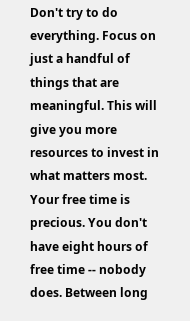Don't try to do everything. Focus on just a handful of things that are meaningful. This will give you more resources to invest in what matters most. Your free time is precious. You don't have eight hours of free time -- nobody does. Between long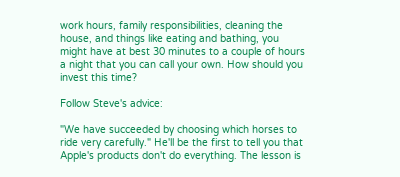work hours, family responsibilities, cleaning the house, and things like eating and bathing, you might have at best 30 minutes to a couple of hours a night that you can call your own. How should you invest this time?

Follow Steve's advice:

"We have succeeded by choosing which horses to ride very carefully." He'll be the first to tell you that Apple's products don't do everything. The lesson is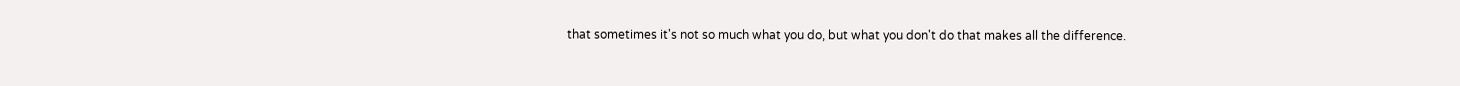that sometimes it's not so much what you do, but what you don't do that makes all the difference.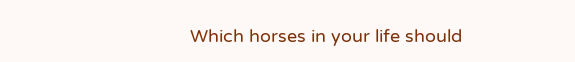Which horses in your life should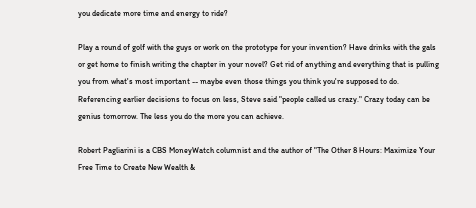you dedicate more time and energy to ride?

Play a round of golf with the guys or work on the prototype for your invention? Have drinks with the gals or get home to finish writing the chapter in your novel? Get rid of anything and everything that is pulling you from what's most important -- maybe even those things you think you're supposed to do. Referencing earlier decisions to focus on less, Steve said "people called us crazy." Crazy today can be genius tomorrow. The less you do the more you can achieve.

Robert Pagliarini is a CBS MoneyWatch columnist and the author of "The Other 8 Hours: Maximize Your Free Time to Create New Wealth &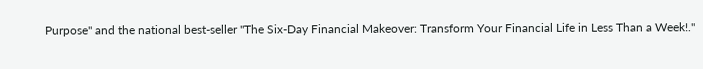Purpose" and the national best-seller "The Six-Day Financial Makeover: Transform Your Financial Life in Less Than a Week!."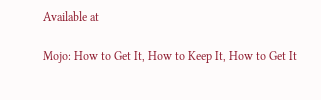Available at

Mojo: How to Get It, How to Keep It, How to Get It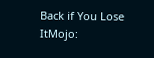Back if You Lose ItMojo: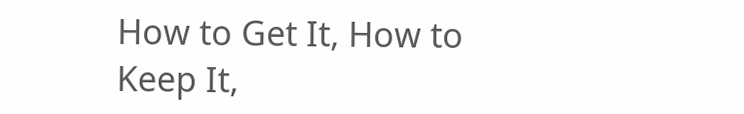How to Get It, How to Keep It,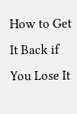How to Get It Back if You Lose It